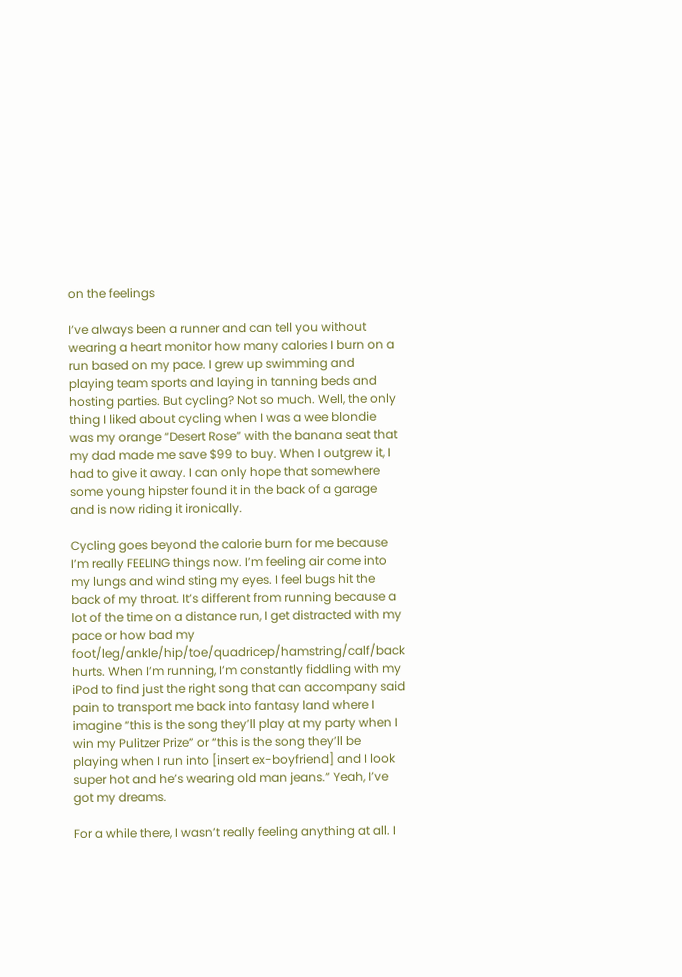on the feelings

I’ve always been a runner and can tell you without wearing a heart monitor how many calories I burn on a run based on my pace. I grew up swimming and playing team sports and laying in tanning beds and hosting parties. But cycling? Not so much. Well, the only thing I liked about cycling when I was a wee blondie was my orange “Desert Rose” with the banana seat that my dad made me save $99 to buy. When I outgrew it, I had to give it away. I can only hope that somewhere some young hipster found it in the back of a garage and is now riding it ironically.

Cycling goes beyond the calorie burn for me because I’m really FEELING things now. I’m feeling air come into my lungs and wind sting my eyes. I feel bugs hit the back of my throat. It’s different from running because a lot of the time on a distance run, I get distracted with my pace or how bad my foot/leg/ankle/hip/toe/quadricep/hamstring/calf/back hurts. When I’m running, I’m constantly fiddling with my iPod to find just the right song that can accompany said pain to transport me back into fantasy land where I imagine “this is the song they’ll play at my party when I win my Pulitzer Prize” or “this is the song they’ll be playing when I run into [insert ex-boyfriend] and I look super hot and he’s wearing old man jeans.” Yeah, I’ve got my dreams.

For a while there, I wasn’t really feeling anything at all. I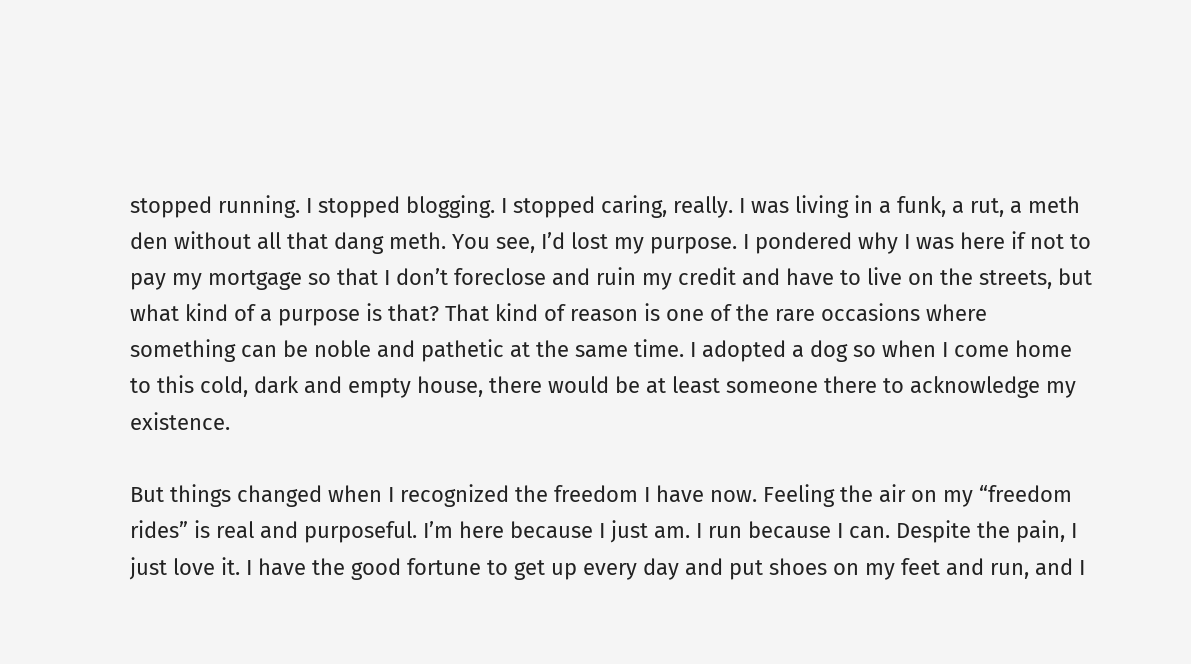stopped running. I stopped blogging. I stopped caring, really. I was living in a funk, a rut, a meth den without all that dang meth. You see, I’d lost my purpose. I pondered why I was here if not to pay my mortgage so that I don’t foreclose and ruin my credit and have to live on the streets, but what kind of a purpose is that? That kind of reason is one of the rare occasions where something can be noble and pathetic at the same time. I adopted a dog so when I come home to this cold, dark and empty house, there would be at least someone there to acknowledge my existence.

But things changed when I recognized the freedom I have now. Feeling the air on my “freedom rides” is real and purposeful. I’m here because I just am. I run because I can. Despite the pain, I just love it. I have the good fortune to get up every day and put shoes on my feet and run, and I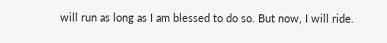will run as long as I am blessed to do so. But now, I will ride.